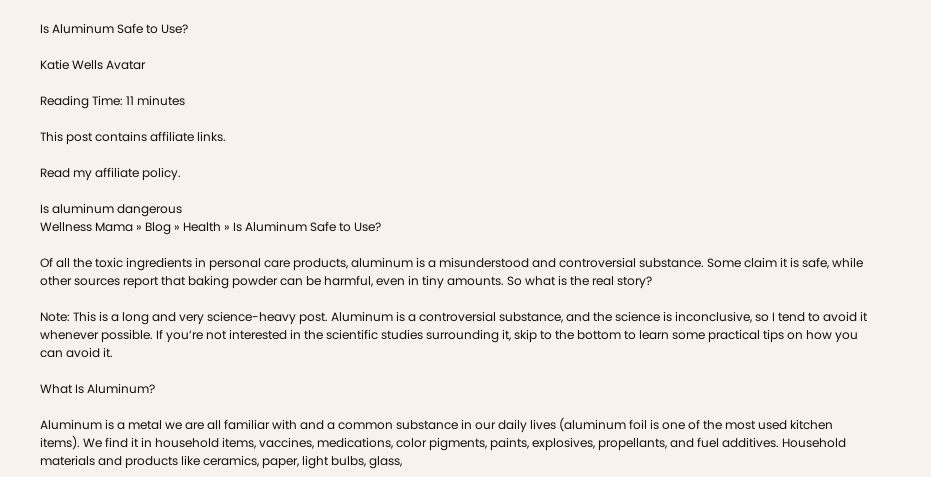Is Aluminum Safe to Use?

Katie Wells Avatar

Reading Time: 11 minutes

This post contains affiliate links.

Read my affiliate policy.

Is aluminum dangerous
Wellness Mama » Blog » Health » Is Aluminum Safe to Use?

Of all the toxic ingredients in personal care products, aluminum is a misunderstood and controversial substance. Some claim it is safe, while other sources report that baking powder can be harmful, even in tiny amounts. So what is the real story?

Note: This is a long and very science-heavy post. Aluminum is a controversial substance, and the science is inconclusive, so I tend to avoid it whenever possible. If you’re not interested in the scientific studies surrounding it, skip to the bottom to learn some practical tips on how you can avoid it.

What Is Aluminum?

Aluminum is a metal we are all familiar with and a common substance in our daily lives (aluminum foil is one of the most used kitchen items). We find it in household items, vaccines, medications, color pigments, paints, explosives, propellants, and fuel additives. Household materials and products like ceramics, paper, light bulbs, glass,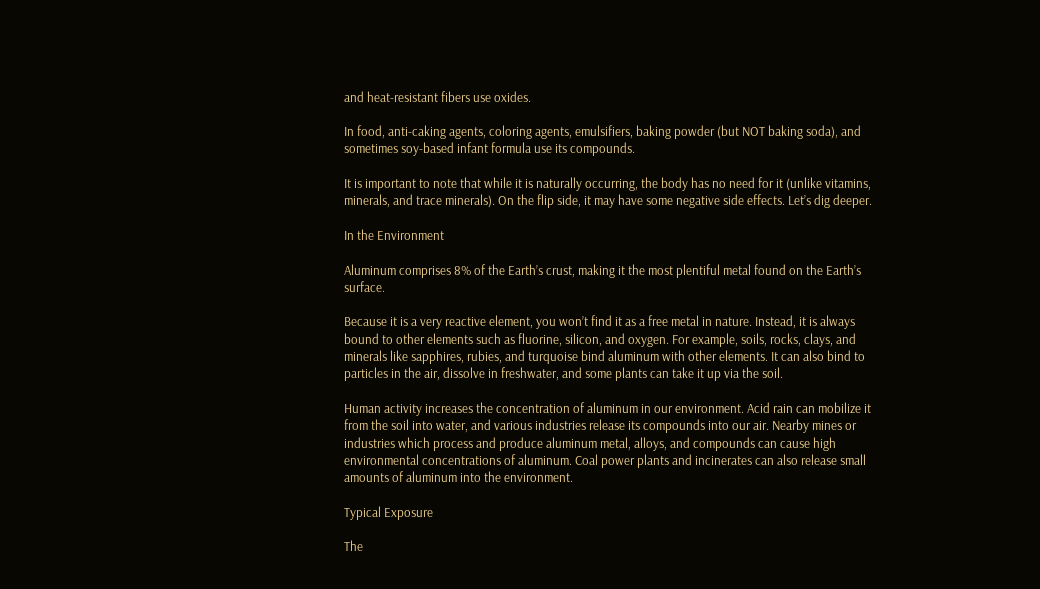and heat-resistant fibers use oxides.

In food, anti-caking agents, coloring agents, emulsifiers, baking powder (but NOT baking soda), and sometimes soy-based infant formula use its compounds.

It is important to note that while it is naturally occurring, the body has no need for it (unlike vitamins, minerals, and trace minerals). On the flip side, it may have some negative side effects. Let’s dig deeper.

In the Environment

Aluminum comprises 8% of the Earth’s crust, making it the most plentiful metal found on the Earth’s surface.

Because it is a very reactive element, you won’t find it as a free metal in nature. Instead, it is always bound to other elements such as fluorine, silicon, and oxygen. For example, soils, rocks, clays, and minerals like sapphires, rubies, and turquoise bind aluminum with other elements. It can also bind to particles in the air, dissolve in freshwater, and some plants can take it up via the soil.

Human activity increases the concentration of aluminum in our environment. Acid rain can mobilize it from the soil into water, and various industries release its compounds into our air. Nearby mines or industries which process and produce aluminum metal, alloys, and compounds can cause high environmental concentrations of aluminum. Coal power plants and incinerates can also release small amounts of aluminum into the environment.

Typical Exposure

The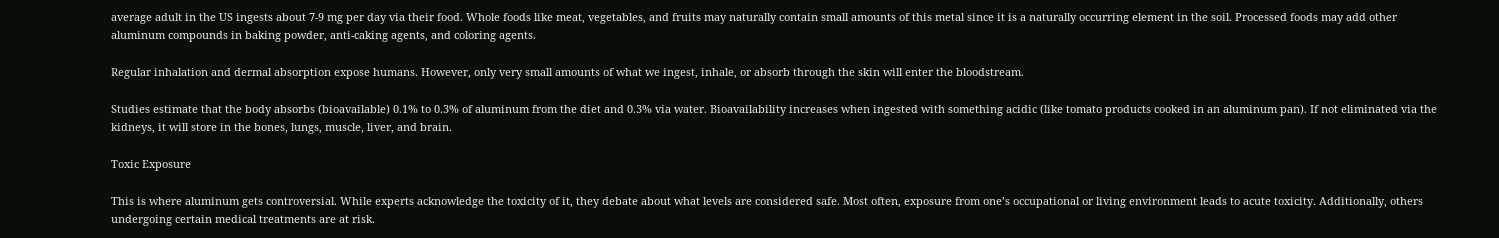average adult in the US ingests about 7-9 mg per day via their food. Whole foods like meat, vegetables, and fruits may naturally contain small amounts of this metal since it is a naturally occurring element in the soil. Processed foods may add other aluminum compounds in baking powder, anti-caking agents, and coloring agents.

Regular inhalation and dermal absorption expose humans. However, only very small amounts of what we ingest, inhale, or absorb through the skin will enter the bloodstream.

Studies estimate that the body absorbs (bioavailable) 0.1% to 0.3% of aluminum from the diet and 0.3% via water. Bioavailability increases when ingested with something acidic (like tomato products cooked in an aluminum pan). If not eliminated via the kidneys, it will store in the bones, lungs, muscle, liver, and brain.

Toxic Exposure

This is where aluminum gets controversial. While experts acknowledge the toxicity of it, they debate about what levels are considered safe. Most often, exposure from one’s occupational or living environment leads to acute toxicity. Additionally, others undergoing certain medical treatments are at risk.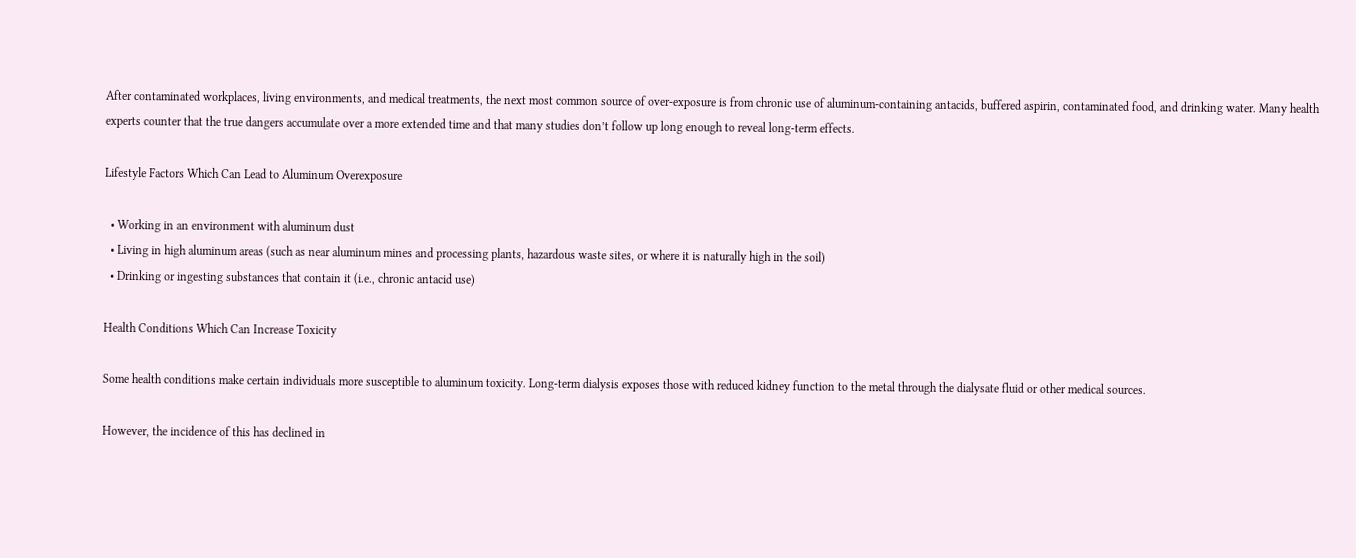After contaminated workplaces, living environments, and medical treatments, the next most common source of over-exposure is from chronic use of aluminum-containing antacids, buffered aspirin, contaminated food, and drinking water. Many health experts counter that the true dangers accumulate over a more extended time and that many studies don’t follow up long enough to reveal long-term effects.

Lifestyle Factors Which Can Lead to Aluminum Overexposure

  • Working in an environment with aluminum dust
  • Living in high aluminum areas (such as near aluminum mines and processing plants, hazardous waste sites, or where it is naturally high in the soil)
  • Drinking or ingesting substances that contain it (i.e., chronic antacid use)

Health Conditions Which Can Increase Toxicity

Some health conditions make certain individuals more susceptible to aluminum toxicity. Long-term dialysis exposes those with reduced kidney function to the metal through the dialysate fluid or other medical sources.

However, the incidence of this has declined in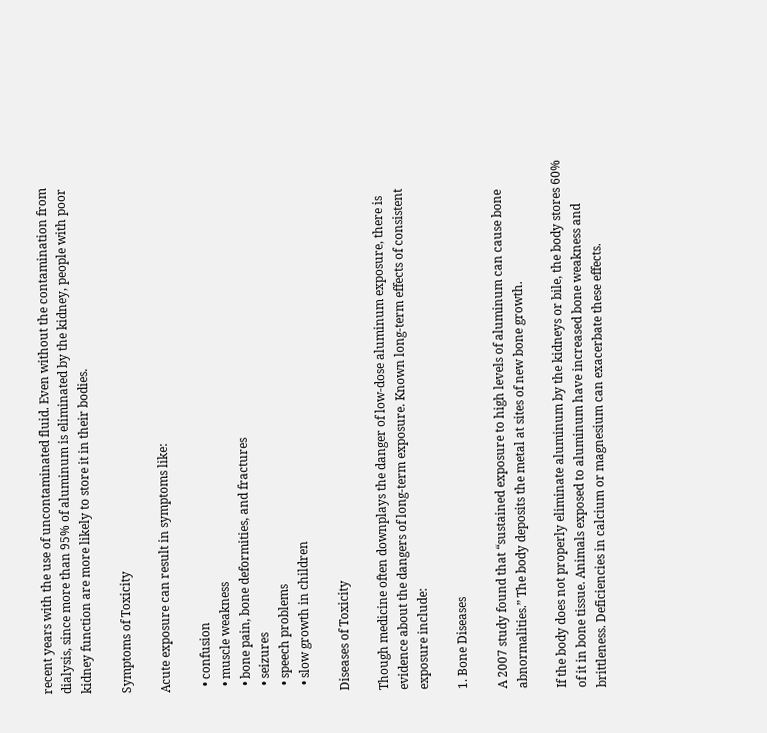recent years with the use of uncontaminated fluid. Even without the contamination from dialysis, since more than 95% of aluminum is eliminated by the kidney, people with poor kidney function are more likely to store it in their bodies.

Symptoms of Toxicity

Acute exposure can result in symptoms like:

  • confusion
  • muscle weakness
  • bone pain, bone deformities, and fractures
  • seizures
  • speech problems
  • slow growth in children

Diseases of Toxicity

Though medicine often downplays the danger of low-dose aluminum exposure, there is evidence about the dangers of long-term exposure. Known long-term effects of consistent exposure include:

1. Bone Diseases

A 2007 study found that “sustained exposure to high levels of aluminum can cause bone abnormalities.” The body deposits the metal at sites of new bone growth.

If the body does not properly eliminate aluminum by the kidneys or bile, the body stores 60% of it in bone tissue. Animals exposed to aluminum have increased bone weakness and brittleness. Deficiencies in calcium or magnesium can exacerbate these effects.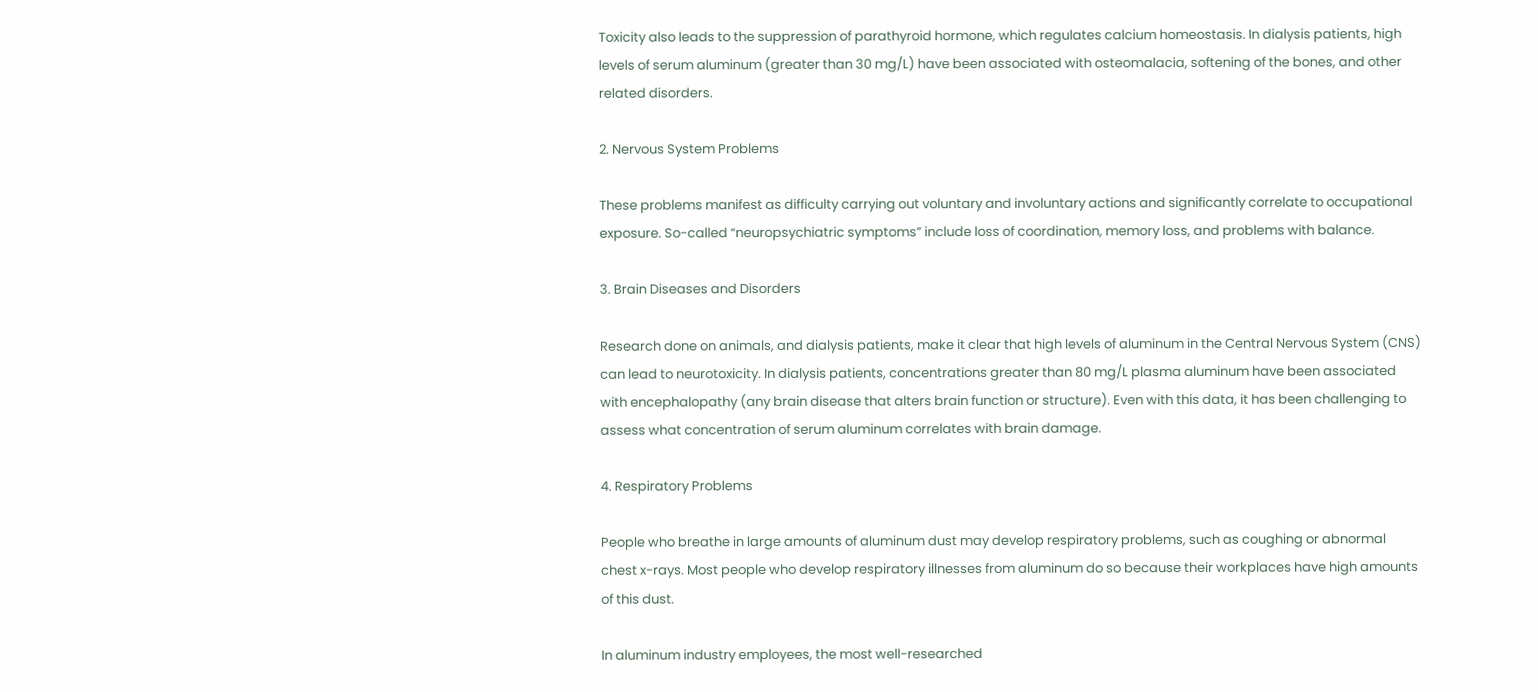Toxicity also leads to the suppression of parathyroid hormone, which regulates calcium homeostasis. In dialysis patients, high levels of serum aluminum (greater than 30 mg/L) have been associated with osteomalacia, softening of the bones, and other related disorders.

2. Nervous System Problems

These problems manifest as difficulty carrying out voluntary and involuntary actions and significantly correlate to occupational exposure. So-called “neuropsychiatric symptoms” include loss of coordination, memory loss, and problems with balance.

3. Brain Diseases and Disorders

Research done on animals, and dialysis patients, make it clear that high levels of aluminum in the Central Nervous System (CNS) can lead to neurotoxicity. In dialysis patients, concentrations greater than 80 mg/L plasma aluminum have been associated with encephalopathy (any brain disease that alters brain function or structure). Even with this data, it has been challenging to assess what concentration of serum aluminum correlates with brain damage.

4. Respiratory Problems

People who breathe in large amounts of aluminum dust may develop respiratory problems, such as coughing or abnormal chest x-rays. Most people who develop respiratory illnesses from aluminum do so because their workplaces have high amounts of this dust.

In aluminum industry employees, the most well-researched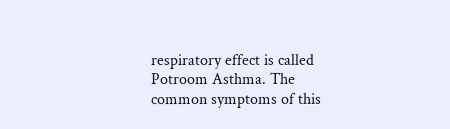respiratory effect is called Potroom Asthma. The common symptoms of this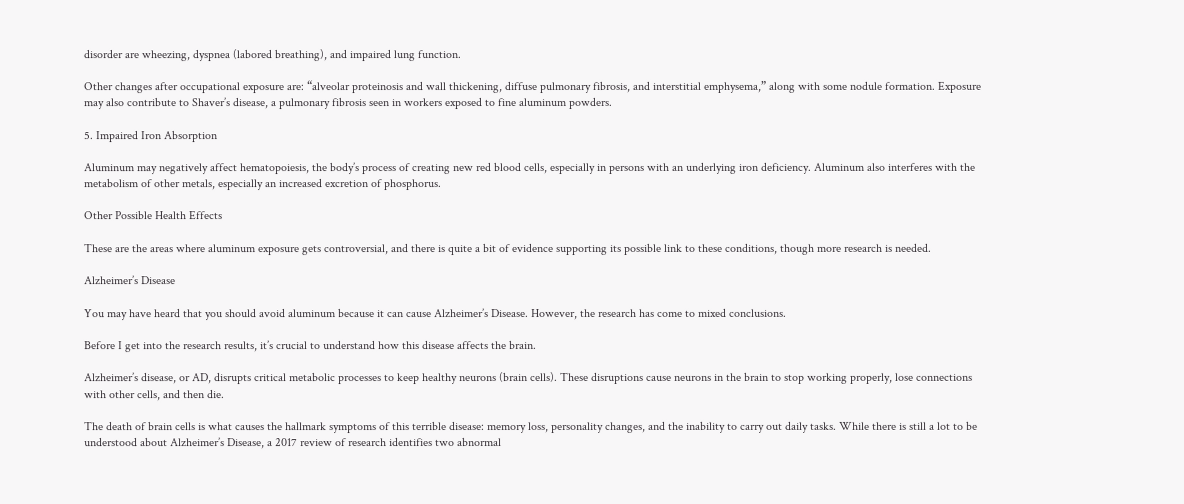disorder are wheezing, dyspnea (labored breathing), and impaired lung function.

Other changes after occupational exposure are: “alveolar proteinosis and wall thickening, diffuse pulmonary fibrosis, and interstitial emphysema,” along with some nodule formation. Exposure may also contribute to Shaver’s disease, a pulmonary fibrosis seen in workers exposed to fine aluminum powders.

5. Impaired Iron Absorption

Aluminum may negatively affect hematopoiesis, the body’s process of creating new red blood cells, especially in persons with an underlying iron deficiency. Aluminum also interferes with the metabolism of other metals, especially an increased excretion of phosphorus.

Other Possible Health Effects

These are the areas where aluminum exposure gets controversial, and there is quite a bit of evidence supporting its possible link to these conditions, though more research is needed.

Alzheimer’s Disease

You may have heard that you should avoid aluminum because it can cause Alzheimer’s Disease. However, the research has come to mixed conclusions.

Before I get into the research results, it’s crucial to understand how this disease affects the brain.

Alzheimer’s disease, or AD, disrupts critical metabolic processes to keep healthy neurons (brain cells). These disruptions cause neurons in the brain to stop working properly, lose connections with other cells, and then die.

The death of brain cells is what causes the hallmark symptoms of this terrible disease: memory loss, personality changes, and the inability to carry out daily tasks. While there is still a lot to be understood about Alzheimer’s Disease, a 2017 review of research identifies two abnormal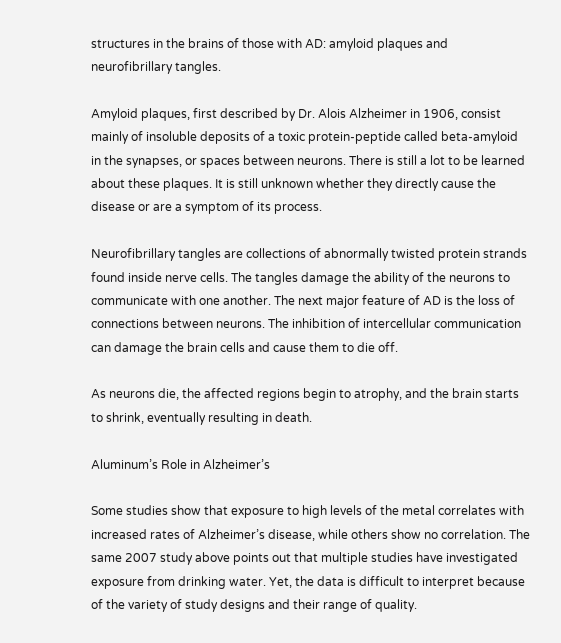structures in the brains of those with AD: amyloid plaques and neurofibrillary tangles.

Amyloid plaques, first described by Dr. Alois Alzheimer in 1906, consist mainly of insoluble deposits of a toxic protein-peptide called beta-amyloid in the synapses, or spaces between neurons. There is still a lot to be learned about these plaques. It is still unknown whether they directly cause the disease or are a symptom of its process.

Neurofibrillary tangles are collections of abnormally twisted protein strands found inside nerve cells. The tangles damage the ability of the neurons to communicate with one another. The next major feature of AD is the loss of connections between neurons. The inhibition of intercellular communication can damage the brain cells and cause them to die off.

As neurons die, the affected regions begin to atrophy, and the brain starts to shrink, eventually resulting in death.

Aluminum’s Role in Alzheimer’s

Some studies show that exposure to high levels of the metal correlates with increased rates of Alzheimer’s disease, while others show no correlation. The same 2007 study above points out that multiple studies have investigated exposure from drinking water. Yet, the data is difficult to interpret because of the variety of study designs and their range of quality.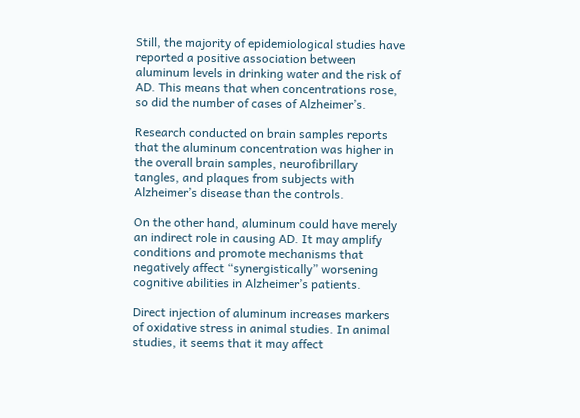Still, the majority of epidemiological studies have reported a positive association between aluminum levels in drinking water and the risk of AD. This means that when concentrations rose, so did the number of cases of Alzheimer’s.

Research conducted on brain samples reports that the aluminum concentration was higher in the overall brain samples, neurofibrillary tangles, and plaques from subjects with Alzheimer’s disease than the controls.

On the other hand, aluminum could have merely an indirect role in causing AD. It may amplify conditions and promote mechanisms that negatively affect “synergistically” worsening cognitive abilities in Alzheimer’s patients.

Direct injection of aluminum increases markers of oxidative stress in animal studies. In animal studies, it seems that it may affect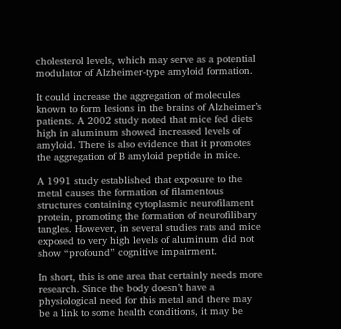cholesterol levels, which may serve as a potential modulator of Alzheimer-type amyloid formation.

It could increase the aggregation of molecules known to form lesions in the brains of Alzheimer’s patients. A 2002 study noted that mice fed diets high in aluminum showed increased levels of amyloid. There is also evidence that it promotes the aggregation of B amyloid peptide in mice.

A 1991 study established that exposure to the metal causes the formation of filamentous structures containing cytoplasmic neurofilament protein, promoting the formation of neurofilibary tangles. However, in several studies rats and mice exposed to very high levels of aluminum did not show “profound” cognitive impairment.

In short, this is one area that certainly needs more research. Since the body doesn’t have a physiological need for this metal and there may be a link to some health conditions, it may be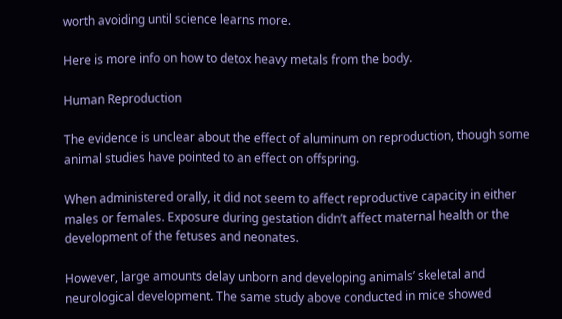worth avoiding until science learns more.

Here is more info on how to detox heavy metals from the body.

Human Reproduction

The evidence is unclear about the effect of aluminum on reproduction, though some animal studies have pointed to an effect on offspring.

When administered orally, it did not seem to affect reproductive capacity in either males or females. Exposure during gestation didn’t affect maternal health or the development of the fetuses and neonates.

However, large amounts delay unborn and developing animals’ skeletal and neurological development. The same study above conducted in mice showed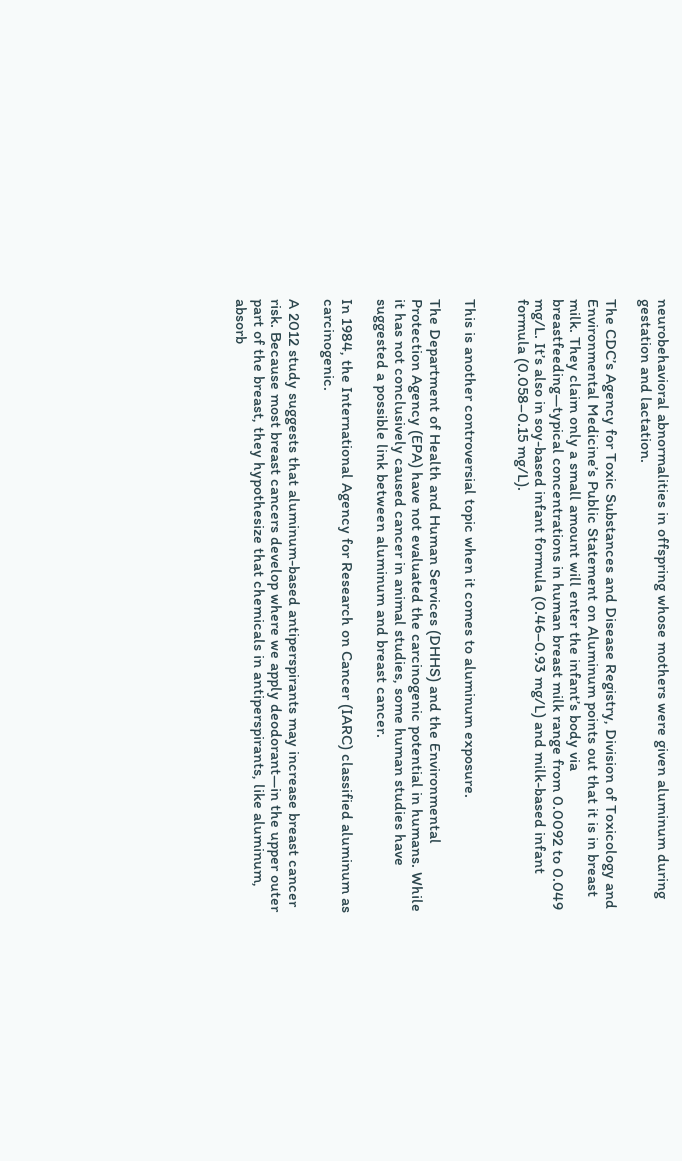neurobehavioral abnormalities in offspring whose mothers were given aluminum during gestation and lactation.

The CDC’s Agency for Toxic Substances and Disease Registry, Division of Toxicology and Environmental Medicine’s Public Statement on Aluminum points out that it is in breast milk. They claim only a small amount will enter the infant’s body via breastfeeding—typical concentrations in human breast milk range from 0.0092 to 0.049 mg/L. It’s also in soy-based infant formula (0.46–0.93 mg/L) and milk-based infant formula (0.058–0.15 mg/L).


This is another controversial topic when it comes to aluminum exposure.

The Department of Health and Human Services (DHHS) and the Environmental Protection Agency (EPA) have not evaluated the carcinogenic potential in humans. While it has not conclusively caused cancer in animal studies, some human studies have suggested a possible link between aluminum and breast cancer.

In 1984, the International Agency for Research on Cancer (IARC) classified aluminum as carcinogenic.

A 2012 study suggests that aluminum-based antiperspirants may increase breast cancer risk. Because most breast cancers develop where we apply deodorant—in the upper outer part of the breast, they hypothesize that chemicals in antiperspirants, like aluminum, absorb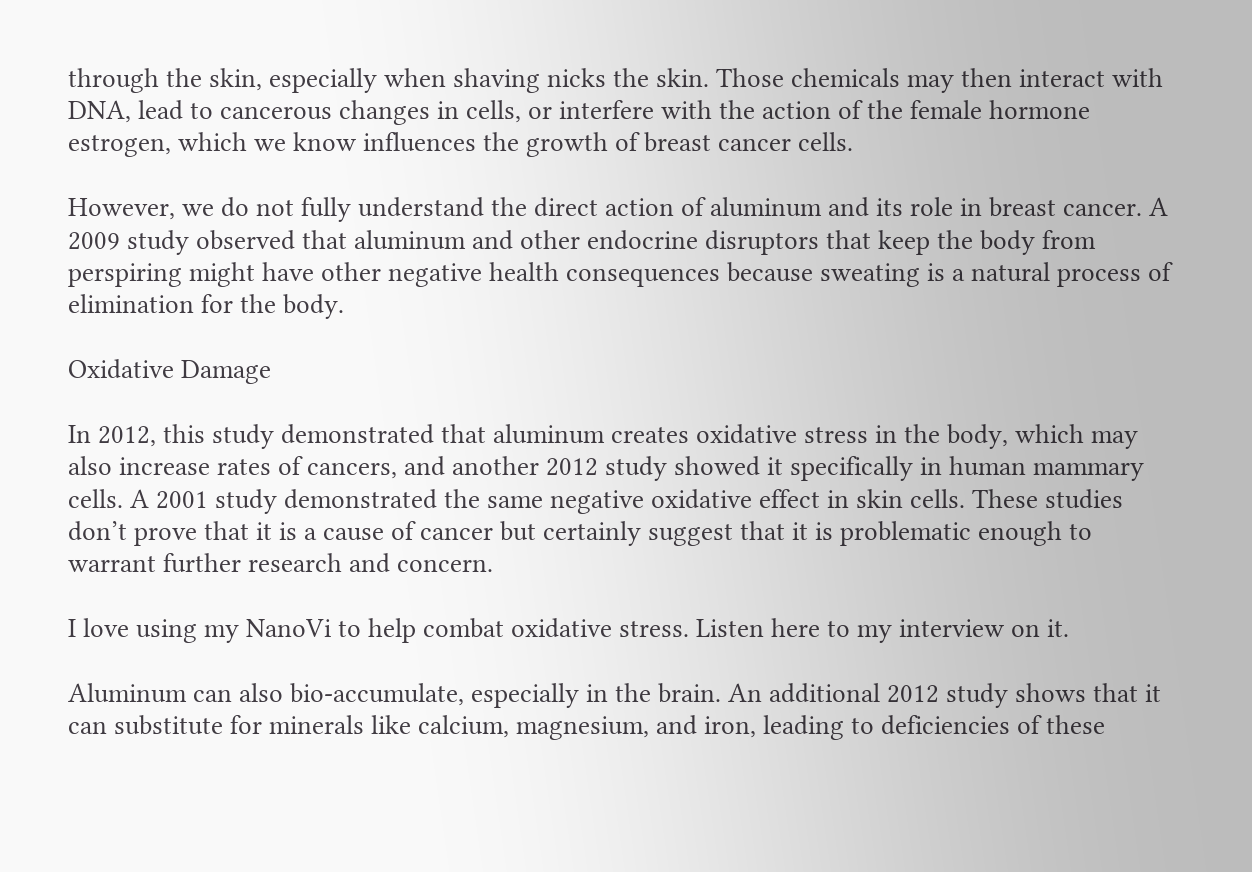through the skin, especially when shaving nicks the skin. Those chemicals may then interact with DNA, lead to cancerous changes in cells, or interfere with the action of the female hormone estrogen, which we know influences the growth of breast cancer cells.

However, we do not fully understand the direct action of aluminum and its role in breast cancer. A 2009 study observed that aluminum and other endocrine disruptors that keep the body from perspiring might have other negative health consequences because sweating is a natural process of elimination for the body.

Oxidative Damage

In 2012, this study demonstrated that aluminum creates oxidative stress in the body, which may also increase rates of cancers, and another 2012 study showed it specifically in human mammary cells. A 2001 study demonstrated the same negative oxidative effect in skin cells. These studies don’t prove that it is a cause of cancer but certainly suggest that it is problematic enough to warrant further research and concern.

I love using my NanoVi to help combat oxidative stress. Listen here to my interview on it.

Aluminum can also bio-accumulate, especially in the brain. An additional 2012 study shows that it can substitute for minerals like calcium, magnesium, and iron, leading to deficiencies of these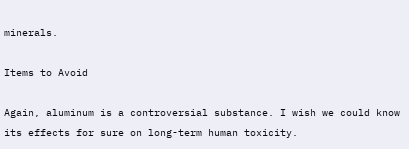minerals.

Items to Avoid

Again, aluminum is a controversial substance. I wish we could know its effects for sure on long-term human toxicity.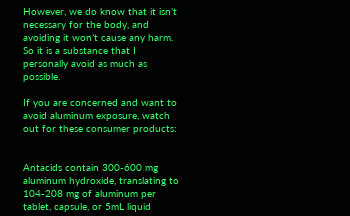However, we do know that it isn’t necessary for the body, and avoiding it won’t cause any harm. So it is a substance that I personally avoid as much as possible.

If you are concerned and want to avoid aluminum exposure, watch out for these consumer products:


Antacids contain 300-600 mg aluminum hydroxide, translating to 104-208 mg of aluminum per tablet, capsule, or 5mL liquid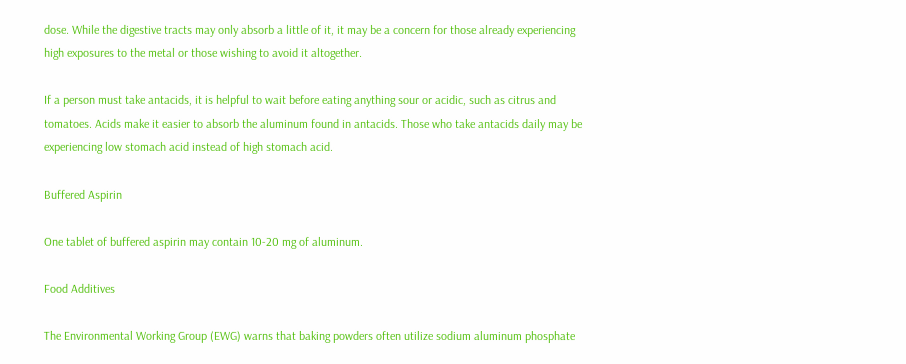dose. While the digestive tracts may only absorb a little of it, it may be a concern for those already experiencing high exposures to the metal or those wishing to avoid it altogether.

If a person must take antacids, it is helpful to wait before eating anything sour or acidic, such as citrus and tomatoes. Acids make it easier to absorb the aluminum found in antacids. Those who take antacids daily may be experiencing low stomach acid instead of high stomach acid.

Buffered Aspirin

One tablet of buffered aspirin may contain 10-20 mg of aluminum.

Food Additives

The Environmental Working Group (EWG) warns that baking powders often utilize sodium aluminum phosphate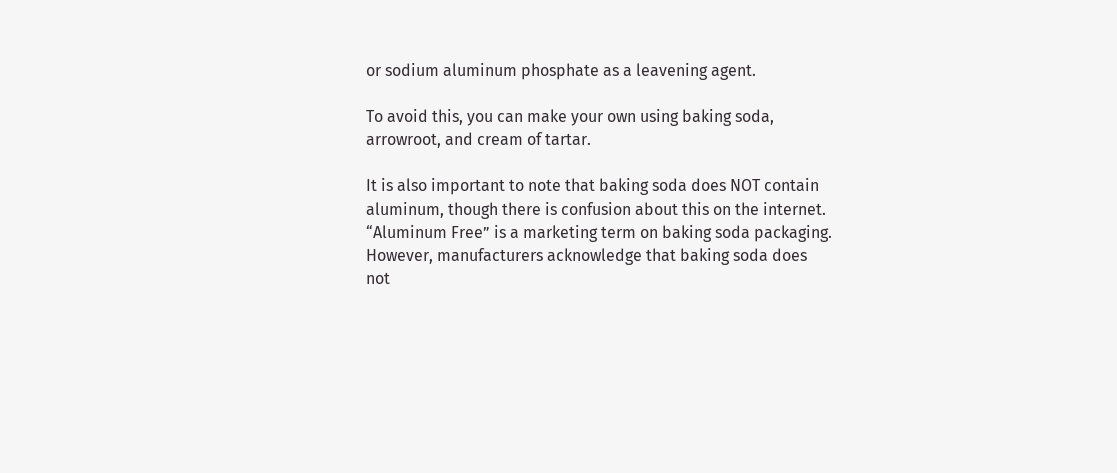or sodium aluminum phosphate as a leavening agent.

To avoid this, you can make your own using baking soda, arrowroot, and cream of tartar.

It is also important to note that baking soda does NOT contain aluminum, though there is confusion about this on the internet. “Aluminum Free” is a marketing term on baking soda packaging. However, manufacturers acknowledge that baking soda does not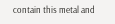contain this metal and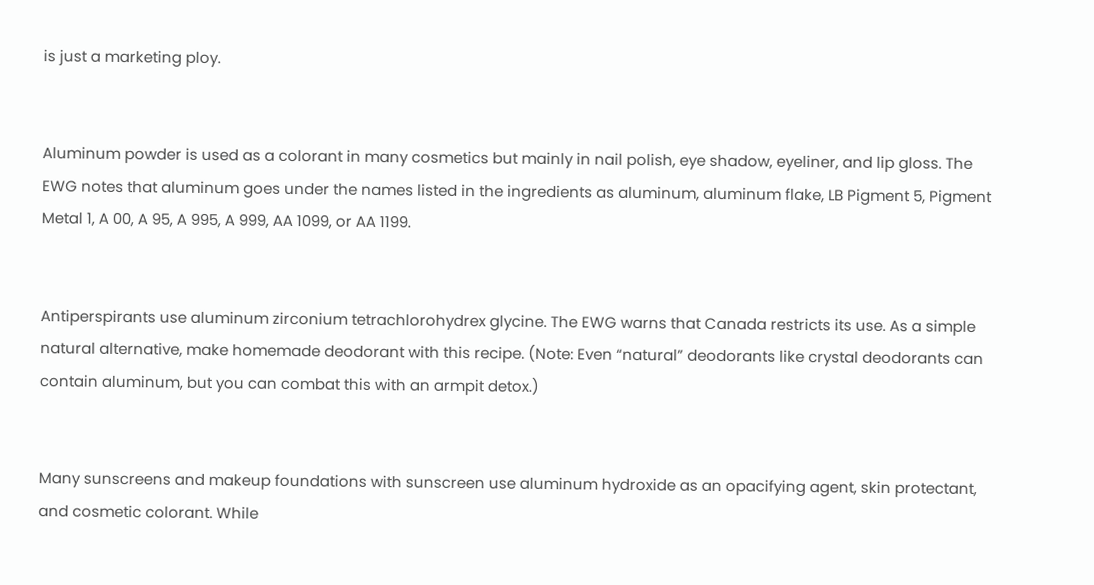is just a marketing ploy.


Aluminum powder is used as a colorant in many cosmetics but mainly in nail polish, eye shadow, eyeliner, and lip gloss. The EWG notes that aluminum goes under the names listed in the ingredients as aluminum, aluminum flake, LB Pigment 5, Pigment Metal 1, A 00, A 95, A 995, A 999, AA 1099, or AA 1199.


Antiperspirants use aluminum zirconium tetrachlorohydrex glycine. The EWG warns that Canada restricts its use. As a simple natural alternative, make homemade deodorant with this recipe. (Note: Even “natural” deodorants like crystal deodorants can contain aluminum, but you can combat this with an armpit detox.)


Many sunscreens and makeup foundations with sunscreen use aluminum hydroxide as an opacifying agent, skin protectant, and cosmetic colorant. While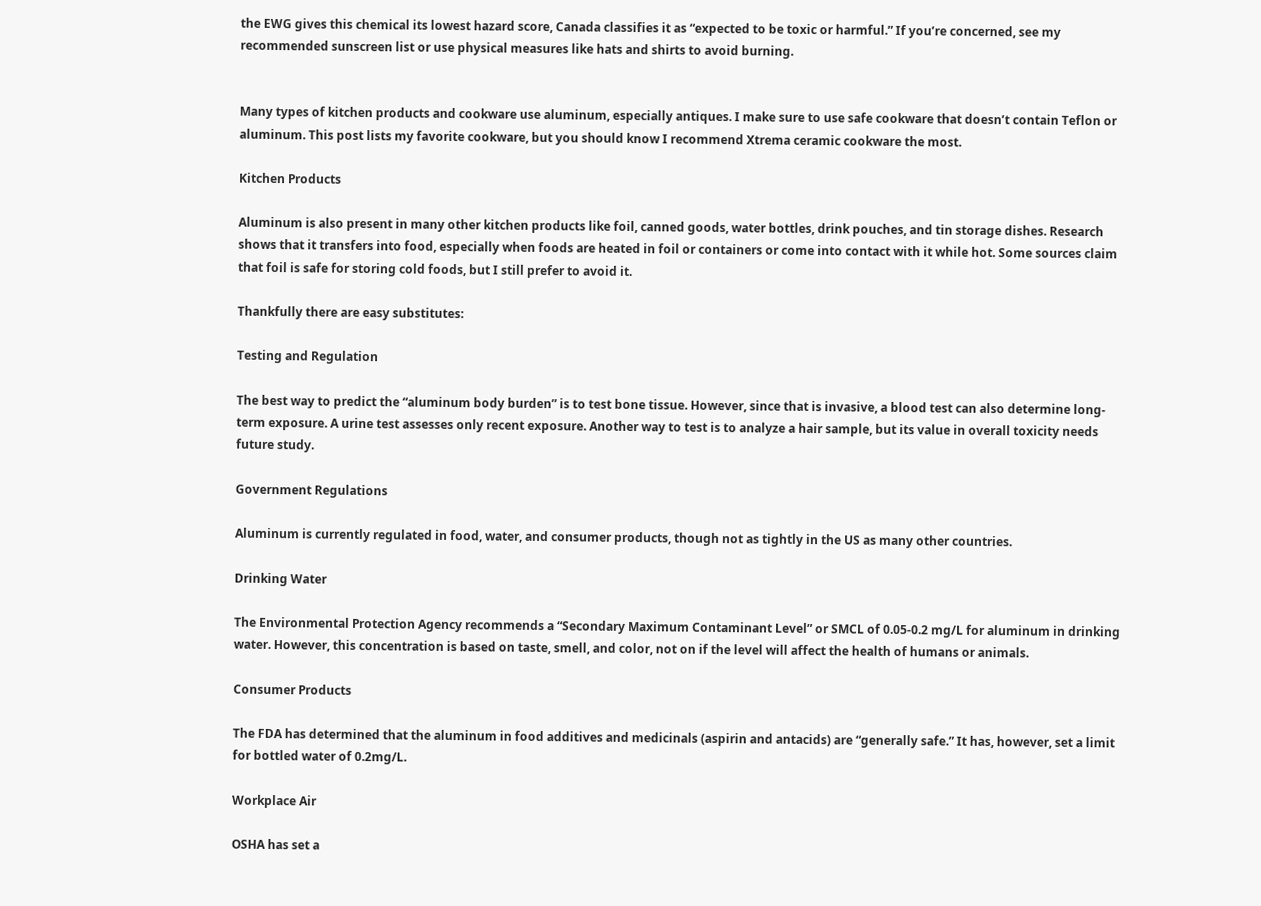the EWG gives this chemical its lowest hazard score, Canada classifies it as “expected to be toxic or harmful.” If you’re concerned, see my recommended sunscreen list or use physical measures like hats and shirts to avoid burning.


Many types of kitchen products and cookware use aluminum, especially antiques. I make sure to use safe cookware that doesn’t contain Teflon or aluminum. This post lists my favorite cookware, but you should know I recommend Xtrema ceramic cookware the most.

Kitchen Products

Aluminum is also present in many other kitchen products like foil, canned goods, water bottles, drink pouches, and tin storage dishes. Research shows that it transfers into food, especially when foods are heated in foil or containers or come into contact with it while hot. Some sources claim that foil is safe for storing cold foods, but I still prefer to avoid it.

Thankfully there are easy substitutes:

Testing and Regulation

The best way to predict the “aluminum body burden” is to test bone tissue. However, since that is invasive, a blood test can also determine long-term exposure. A urine test assesses only recent exposure. Another way to test is to analyze a hair sample, but its value in overall toxicity needs future study.

Government Regulations

Aluminum is currently regulated in food, water, and consumer products, though not as tightly in the US as many other countries.

Drinking Water

The Environmental Protection Agency recommends a “Secondary Maximum Contaminant Level” or SMCL of 0.05-0.2 mg/L for aluminum in drinking water. However, this concentration is based on taste, smell, and color, not on if the level will affect the health of humans or animals.

Consumer Products

The FDA has determined that the aluminum in food additives and medicinals (aspirin and antacids) are “generally safe.” It has, however, set a limit for bottled water of 0.2mg/L.

Workplace Air

OSHA has set a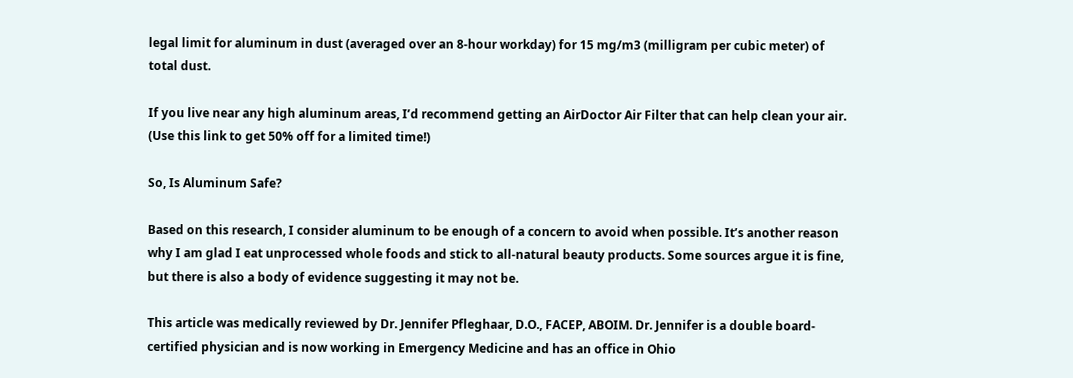legal limit for aluminum in dust (averaged over an 8-hour workday) for 15 mg/m3 (milligram per cubic meter) of total dust.

If you live near any high aluminum areas, I’d recommend getting an AirDoctor Air Filter that can help clean your air. (Use this link to get 50% off for a limited time!)

So, Is Aluminum Safe?

Based on this research, I consider aluminum to be enough of a concern to avoid when possible. It’s another reason why I am glad I eat unprocessed whole foods and stick to all-natural beauty products. Some sources argue it is fine, but there is also a body of evidence suggesting it may not be.

This article was medically reviewed by Dr. Jennifer Pfleghaar, D.O., FACEP, ABOIM. Dr. Jennifer is a double board-certified physician and is now working in Emergency Medicine and has an office in Ohio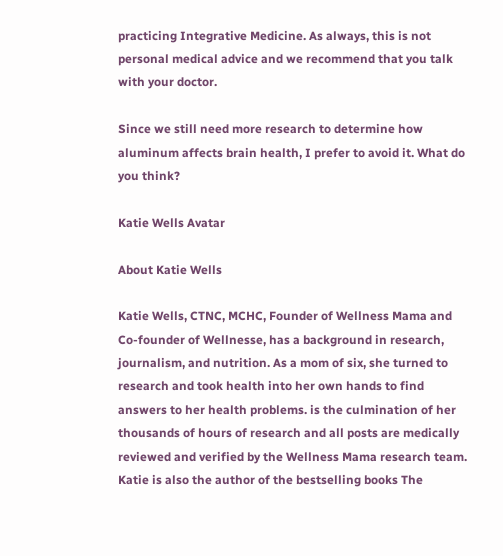practicing Integrative Medicine. As always, this is not personal medical advice and we recommend that you talk with your doctor.

Since we still need more research to determine how aluminum affects brain health, I prefer to avoid it. What do you think?

Katie Wells Avatar

About Katie Wells

Katie Wells, CTNC, MCHC, Founder of Wellness Mama and Co-founder of Wellnesse, has a background in research, journalism, and nutrition. As a mom of six, she turned to research and took health into her own hands to find answers to her health problems. is the culmination of her thousands of hours of research and all posts are medically reviewed and verified by the Wellness Mama research team. Katie is also the author of the bestselling books The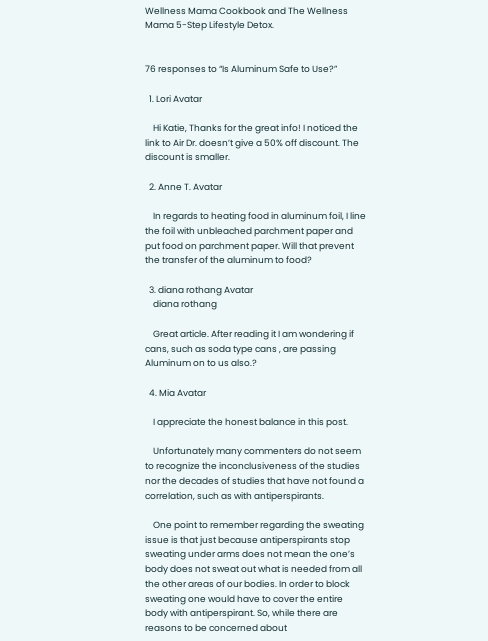Wellness Mama Cookbook and The Wellness Mama 5-Step Lifestyle Detox.


76 responses to “Is Aluminum Safe to Use?”

  1. Lori Avatar

    Hi Katie, Thanks for the great info! I noticed the link to Air Dr. doesn’t give a 50% off discount. The discount is smaller.

  2. Anne T. Avatar

    In regards to heating food in aluminum foil, I line the foil with unbleached parchment paper and put food on parchment paper. Will that prevent the transfer of the aluminum to food?

  3. diana rothang Avatar
    diana rothang

    Great article. After reading it I am wondering if cans, such as soda type cans , are passing Aluminum on to us also.?

  4. Mia Avatar

    I appreciate the honest balance in this post.

    Unfortunately many commenters do not seem to recognize the inconclusiveness of the studies nor the decades of studies that have not found a correlation, such as with antiperspirants.

    One point to remember regarding the sweating issue is that just because antiperspirants stop sweating under arms does not mean the one’s body does not sweat out what is needed from all the other areas of our bodies. In order to block sweating one would have to cover the entire body with antiperspirant. So, while there are reasons to be concerned about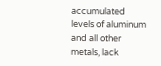accumulated levels of aluminum and all other metals, lack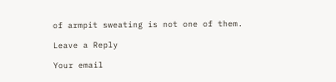of armpit sweating is not one of them.

Leave a Reply

Your email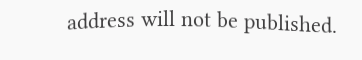address will not be published.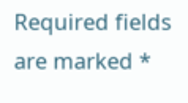Required fields are marked *